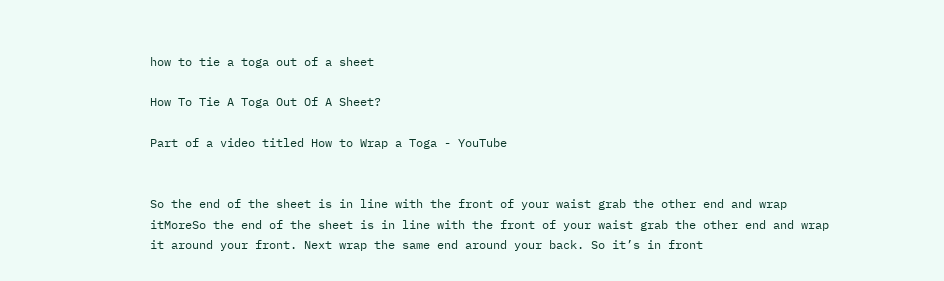how to tie a toga out of a sheet

How To Tie A Toga Out Of A Sheet?

Part of a video titled How to Wrap a Toga - YouTube


So the end of the sheet is in line with the front of your waist grab the other end and wrap itMoreSo the end of the sheet is in line with the front of your waist grab the other end and wrap it around your front. Next wrap the same end around your back. So it’s in front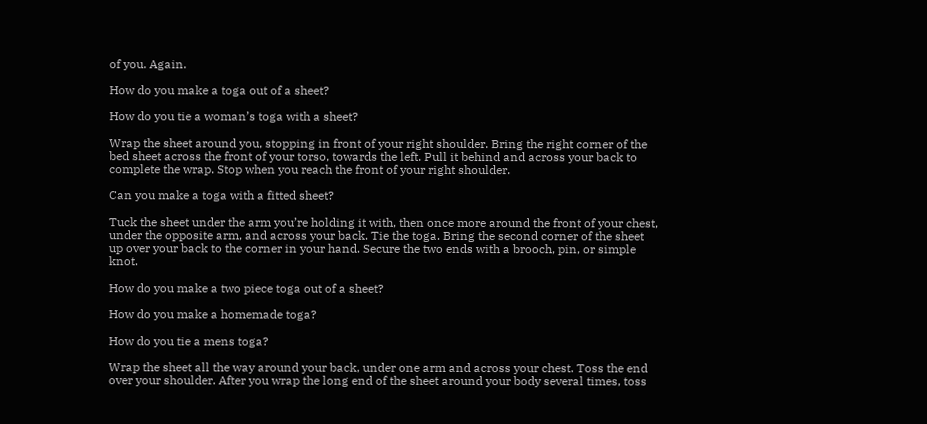of you. Again.

How do you make a toga out of a sheet?

How do you tie a woman’s toga with a sheet?

Wrap the sheet around you, stopping in front of your right shoulder. Bring the right corner of the bed sheet across the front of your torso, towards the left. Pull it behind and across your back to complete the wrap. Stop when you reach the front of your right shoulder.

Can you make a toga with a fitted sheet?

Tuck the sheet under the arm you’re holding it with, then once more around the front of your chest, under the opposite arm, and across your back. Tie the toga. Bring the second corner of the sheet up over your back to the corner in your hand. Secure the two ends with a brooch, pin, or simple knot.

How do you make a two piece toga out of a sheet?

How do you make a homemade toga?

How do you tie a mens toga?

Wrap the sheet all the way around your back, under one arm and across your chest. Toss the end over your shoulder. After you wrap the long end of the sheet around your body several times, toss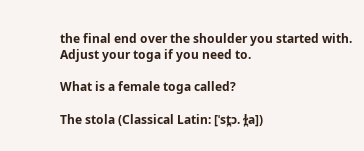the final end over the shoulder you started with. Adjust your toga if you need to.

What is a female toga called?

The stola (Classical Latin: [ˈst̪ɔ. ɫ̪a])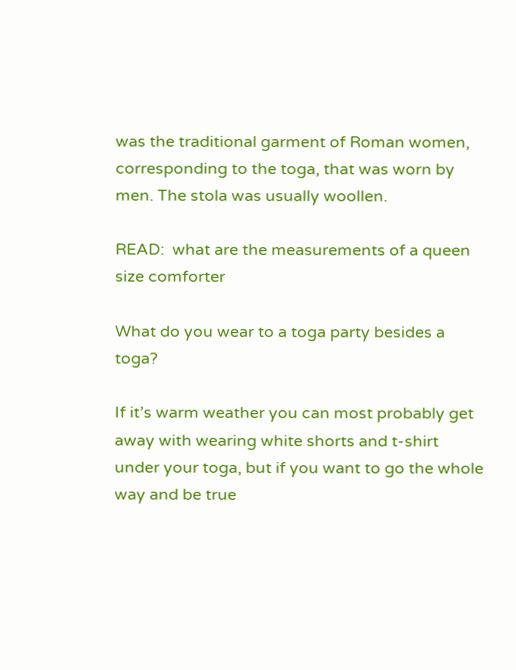was the traditional garment of Roman women, corresponding to the toga, that was worn by men. The stola was usually woollen.

READ:  what are the measurements of a queen size comforter

What do you wear to a toga party besides a toga?

If it’s warm weather you can most probably get away with wearing white shorts and t-shirt under your toga, but if you want to go the whole way and be true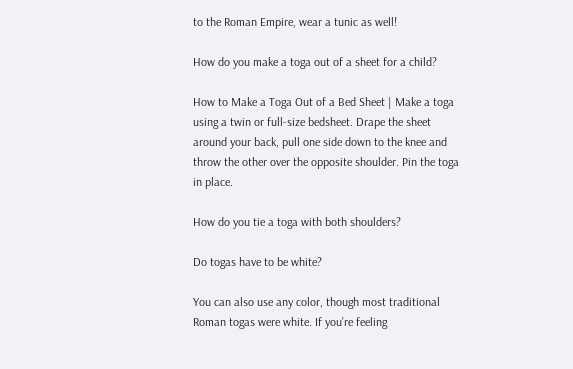to the Roman Empire, wear a tunic as well!

How do you make a toga out of a sheet for a child?

How to Make a Toga Out of a Bed Sheet | Make a toga using a twin or full-size bedsheet. Drape the sheet around your back, pull one side down to the knee and throw the other over the opposite shoulder. Pin the toga in place.

How do you tie a toga with both shoulders?

Do togas have to be white?

You can also use any color, though most traditional Roman togas were white. If you’re feeling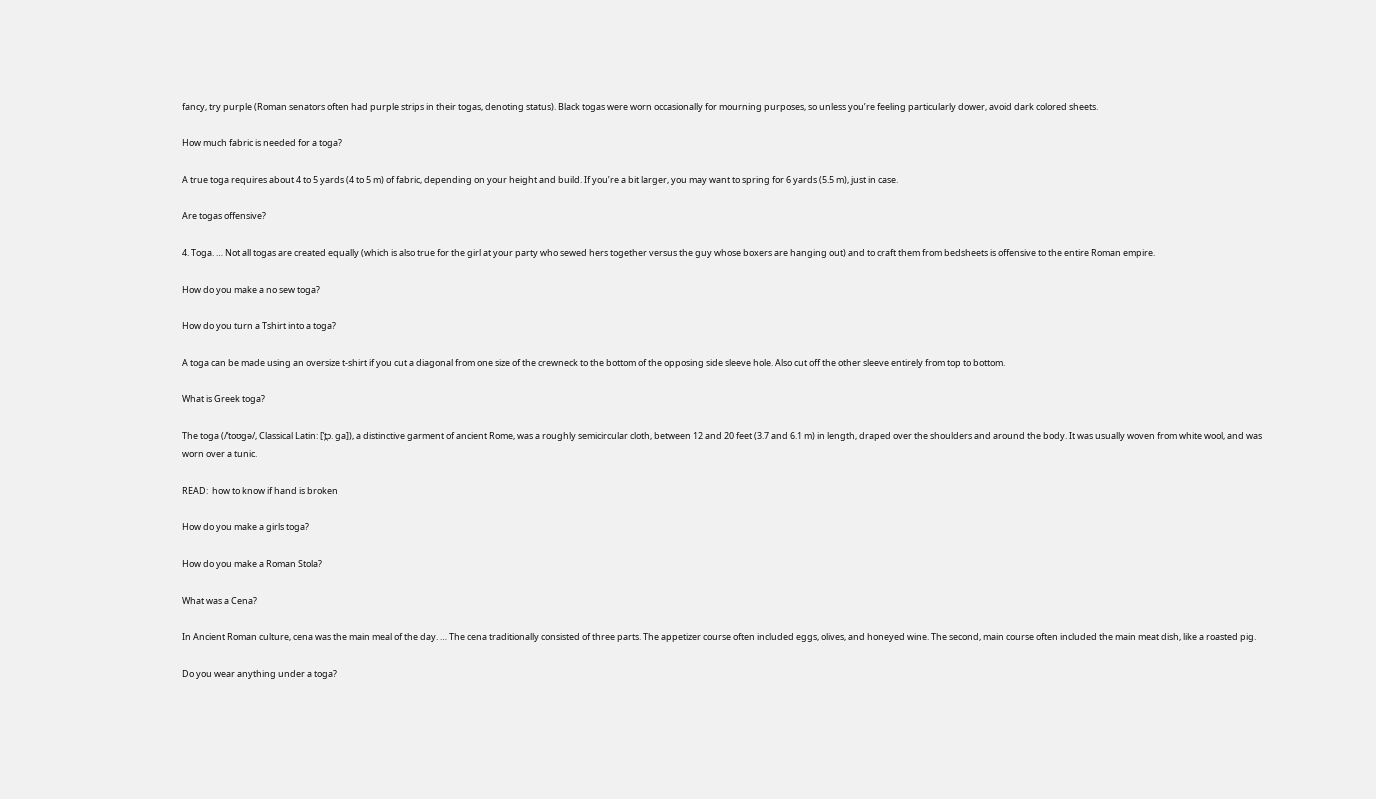fancy, try purple (Roman senators often had purple strips in their togas, denoting status). Black togas were worn occasionally for mourning purposes, so unless you’re feeling particularly dower, avoid dark colored sheets.

How much fabric is needed for a toga?

A true toga requires about 4 to 5 yards (4 to 5 m) of fabric, depending on your height and build. If you’re a bit larger, you may want to spring for 6 yards (5.5 m), just in case.

Are togas offensive?

4. Toga. … Not all togas are created equally (which is also true for the girl at your party who sewed hers together versus the guy whose boxers are hanging out) and to craft them from bedsheets is offensive to the entire Roman empire.

How do you make a no sew toga?

How do you turn a Tshirt into a toga?

A toga can be made using an oversize t-shirt if you cut a diagonal from one size of the crewneck to the bottom of the opposing side sleeve hole. Also cut off the other sleeve entirely from top to bottom.

What is Greek toga?

The toga (/ˈtoʊɡə/, Classical Latin: [ˈt̪ɔ. ɡa]), a distinctive garment of ancient Rome, was a roughly semicircular cloth, between 12 and 20 feet (3.7 and 6.1 m) in length, draped over the shoulders and around the body. It was usually woven from white wool, and was worn over a tunic.

READ:  how to know if hand is broken

How do you make a girls toga?

How do you make a Roman Stola?

What was a Cena?

In Ancient Roman culture, cena was the main meal of the day. … The cena traditionally consisted of three parts. The appetizer course often included eggs, olives, and honeyed wine. The second, main course often included the main meat dish, like a roasted pig.

Do you wear anything under a toga?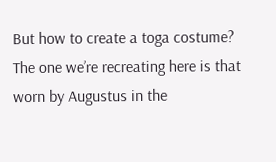But how to create a toga costume? The one we’re recreating here is that worn by Augustus in the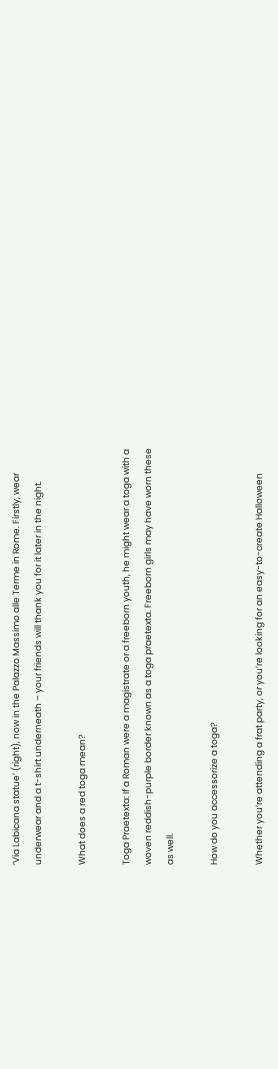‘Via Labicana statue’ (right), now in the Palazzo Massimo alle Terme in Rome. Firstly, wear underwear and a t-shirt underneath – your friends will thank you for it later in the night.

What does a red toga mean?

Toga Praetexta: If a Roman were a magistrate or a freeborn youth, he might wear a toga with a woven reddish-purple border known as a toga praetexta. Freeborn girls may have worn these as well.

How do you accessorize a toga?

Whether you’re attending a frat party, or you’re looking for an easy-to-create Halloween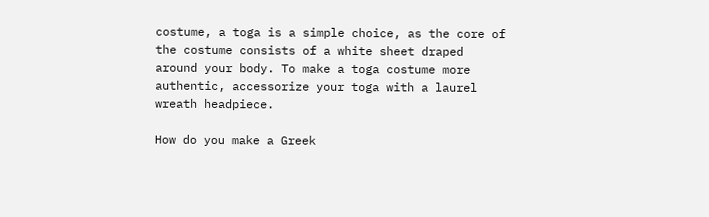costume, a toga is a simple choice, as the core of the costume consists of a white sheet draped around your body. To make a toga costume more authentic, accessorize your toga with a laurel wreath headpiece.

How do you make a Greek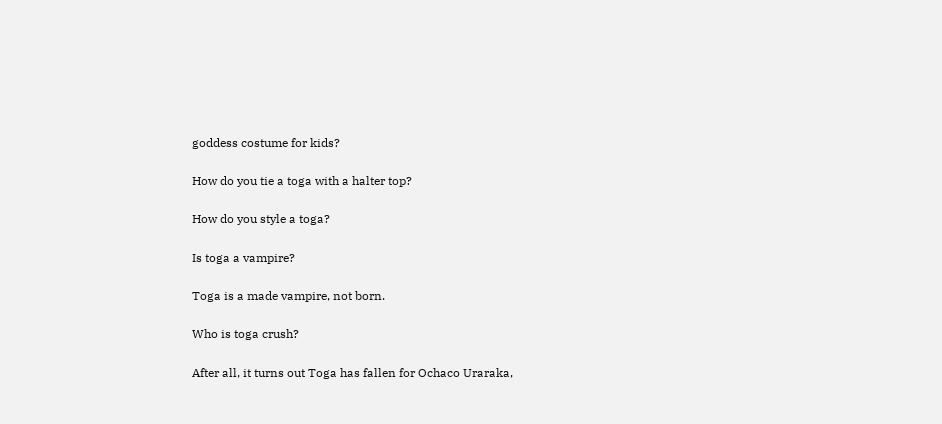goddess costume for kids?

How do you tie a toga with a halter top?

How do you style a toga?

Is toga a vampire?

Toga is a made vampire, not born.

Who is toga crush?

After all, it turns out Toga has fallen for Ochaco Uraraka,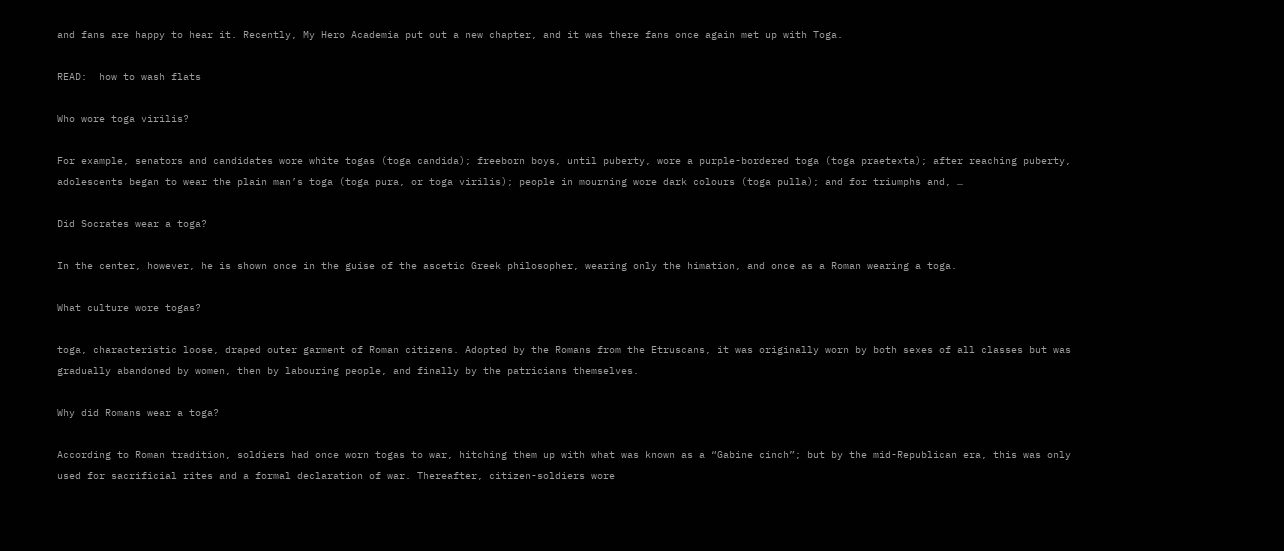and fans are happy to hear it. Recently, My Hero Academia put out a new chapter, and it was there fans once again met up with Toga.

READ:  how to wash flats

Who wore toga virilis?

For example, senators and candidates wore white togas (toga candida); freeborn boys, until puberty, wore a purple-bordered toga (toga praetexta); after reaching puberty, adolescents began to wear the plain man’s toga (toga pura, or toga virilis); people in mourning wore dark colours (toga pulla); and for triumphs and, …

Did Socrates wear a toga?

In the center, however, he is shown once in the guise of the ascetic Greek philosopher, wearing only the himation, and once as a Roman wearing a toga.

What culture wore togas?

toga, characteristic loose, draped outer garment of Roman citizens. Adopted by the Romans from the Etruscans, it was originally worn by both sexes of all classes but was gradually abandoned by women, then by labouring people, and finally by the patricians themselves.

Why did Romans wear a toga?

According to Roman tradition, soldiers had once worn togas to war, hitching them up with what was known as a “Gabine cinch”; but by the mid-Republican era, this was only used for sacrificial rites and a formal declaration of war. Thereafter, citizen-soldiers wore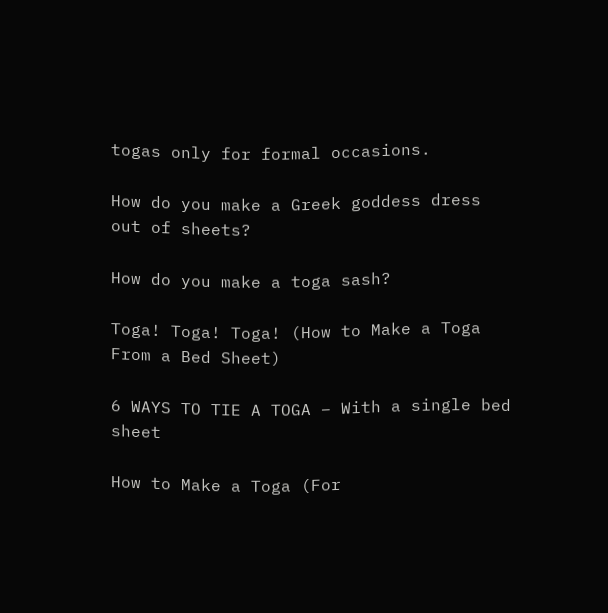togas only for formal occasions.

How do you make a Greek goddess dress out of sheets?

How do you make a toga sash?

Toga! Toga! Toga! (How to Make a Toga From a Bed Sheet)

6 WAYS TO TIE A TOGA – With a single bed sheet

How to Make a Toga (For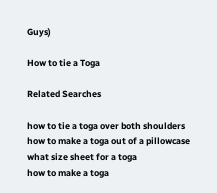Guys)

How to tie a Toga

Related Searches

how to tie a toga over both shoulders
how to make a toga out of a pillowcase
what size sheet for a toga
how to make a toga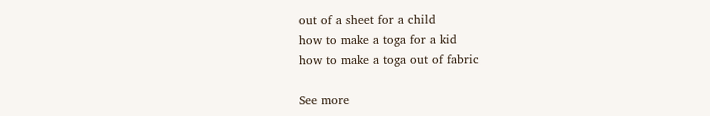out of a sheet for a child
how to make a toga for a kid
how to make a toga out of fabric

See more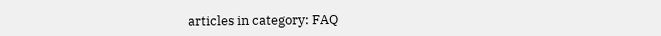articles in category: FAQ